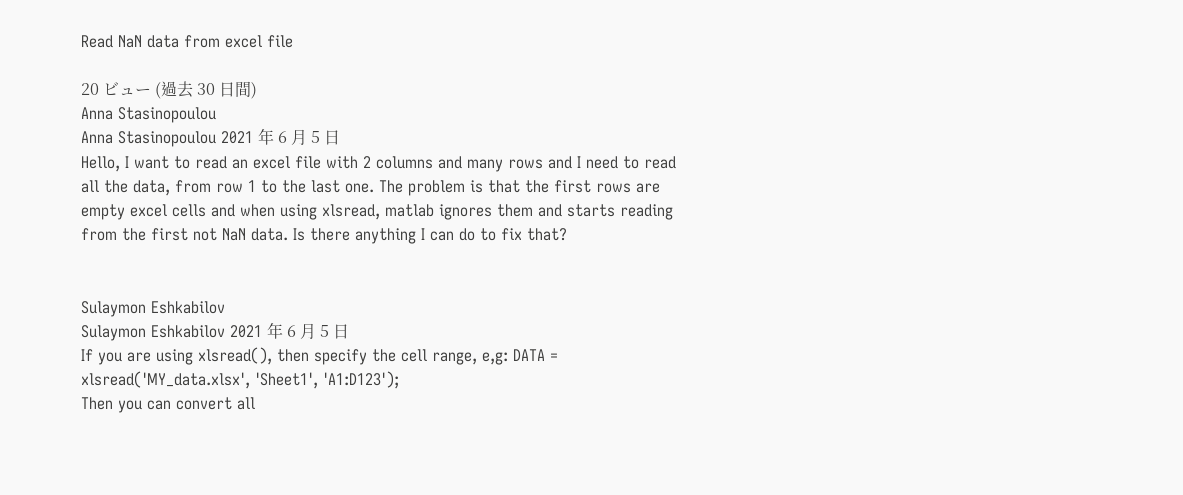Read NaN data from excel file

20 ビュー (過去 30 日間)
Anna Stasinopoulou
Anna Stasinopoulou 2021 年 6 月 5 日
Hello, I want to read an excel file with 2 columns and many rows and I need to read all the data, from row 1 to the last one. The problem is that the first rows are empty excel cells and when using xlsread, matlab ignores them and starts reading from the first not NaN data. Is there anything I can do to fix that?


Sulaymon Eshkabilov
Sulaymon Eshkabilov 2021 年 6 月 5 日
If you are using xlsread(), then specify the cell range, e,g: DATA = xlsread('MY_data.xlsx', 'Sheet1', 'A1:D123');
Then you can convert all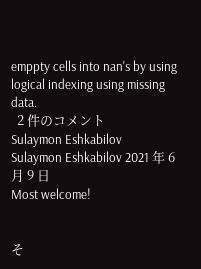emppty cells into nan's by using logical indexing using missing data.
  2 件のコメント
Sulaymon Eshkabilov
Sulaymon Eshkabilov 2021 年 6 月 9 日
Most welcome!


そ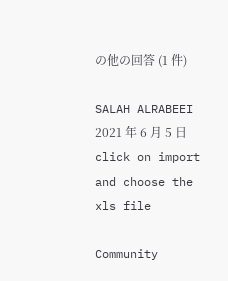の他の回答 (1 件)

SALAH ALRABEEI 2021 年 6 月 5 日
click on import and choose the xls file

Community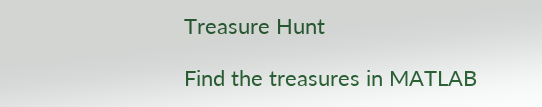Treasure Hunt

Find the treasures in MATLAB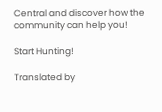Central and discover how the community can help you!

Start Hunting!

Translated by